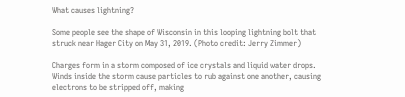What causes lightning?

Some people see the shape of Wisconsin in this looping lightning bolt that struck near Hager City on May 31, 2019. (Photo credit: Jerry Zimmer)

Charges form in a storm composed of ice crystals and liquid water drops. Winds inside the storm cause particles to rub against one another, causing electrons to be stripped off, making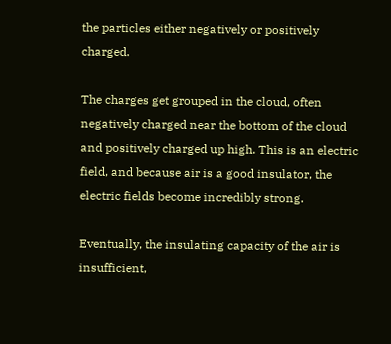the particles either negatively or positively charged.

The charges get grouped in the cloud, often negatively charged near the bottom of the cloud and positively charged up high. This is an electric field, and because air is a good insulator, the electric fields become incredibly strong.

Eventually, the insulating capacity of the air is insufficient,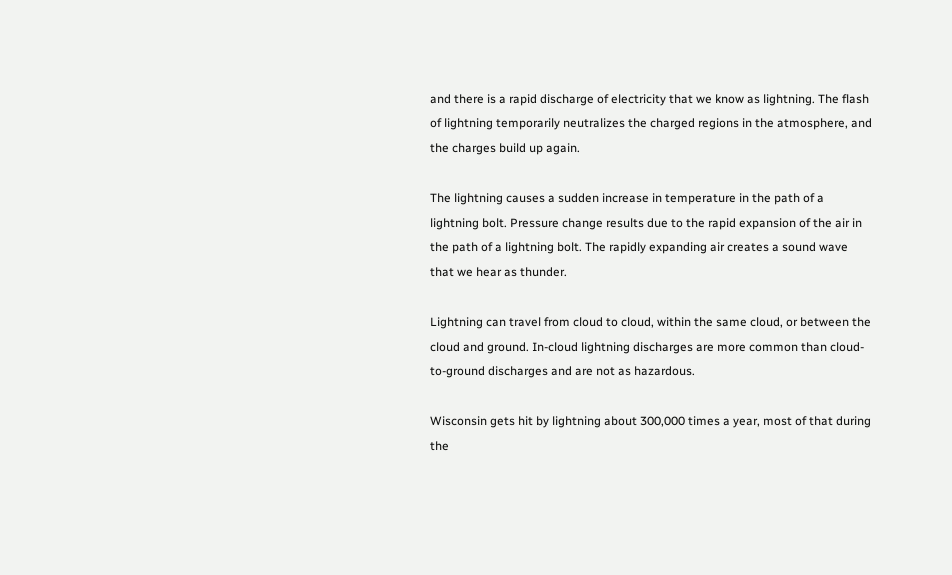and there is a rapid discharge of electricity that we know as lightning. The flash of lightning temporarily neutralizes the charged regions in the atmosphere, and the charges build up again.

The lightning causes a sudden increase in temperature in the path of a lightning bolt. Pressure change results due to the rapid expansion of the air in the path of a lightning bolt. The rapidly expanding air creates a sound wave that we hear as thunder.

Lightning can travel from cloud to cloud, within the same cloud, or between the cloud and ground. In-cloud lightning discharges are more common than cloud-to-ground discharges and are not as hazardous.

Wisconsin gets hit by lightning about 300,000 times a year, most of that during the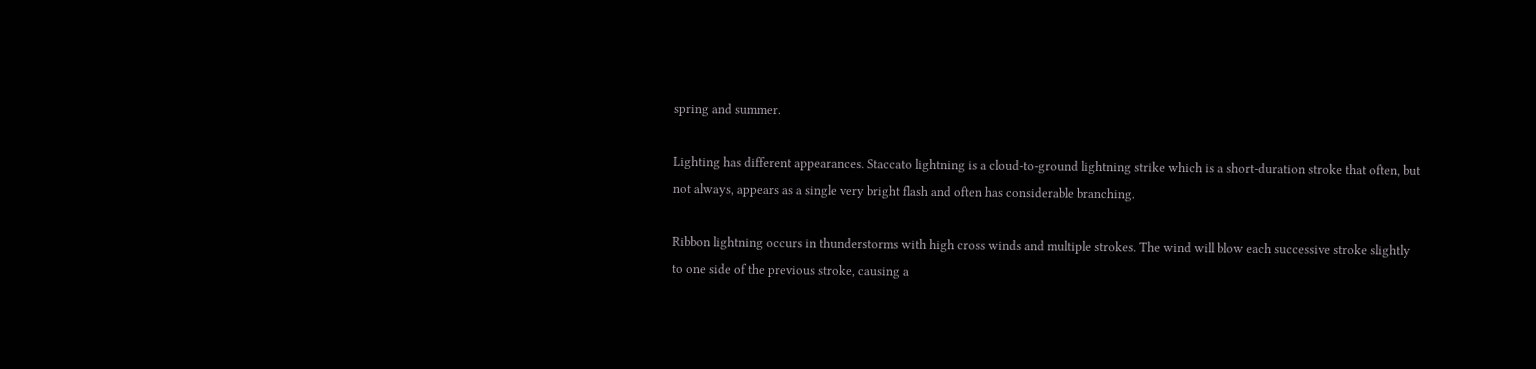spring and summer.

Lighting has different appearances. Staccato lightning is a cloud-to-ground lightning strike which is a short-duration stroke that often, but not always, appears as a single very bright flash and often has considerable branching.

Ribbon lightning occurs in thunderstorms with high cross winds and multiple strokes. The wind will blow each successive stroke slightly to one side of the previous stroke, causing a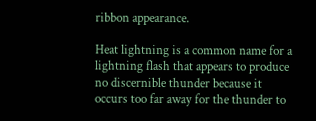ribbon appearance.

Heat lightning is a common name for a lightning flash that appears to produce no discernible thunder because it occurs too far away for the thunder to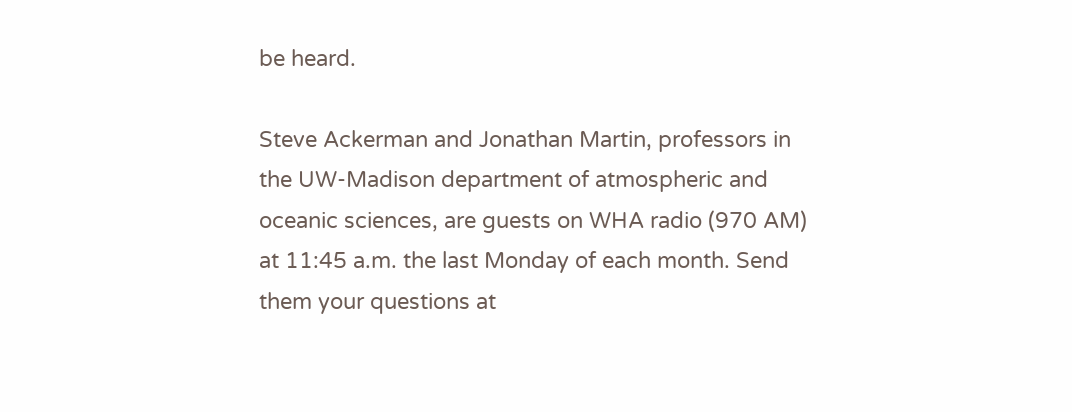be heard.

Steve Ackerman and Jonathan Martin, professors in the UW-Madison department of atmospheric and oceanic sciences, are guests on WHA radio (970 AM) at 11:45 a.m. the last Monday of each month. Send them your questions at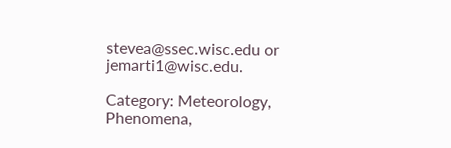stevea@ssec.wisc.edu or jemarti1@wisc.edu.

Category: Meteorology, Phenomena,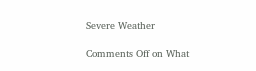Severe Weather

Comments Off on What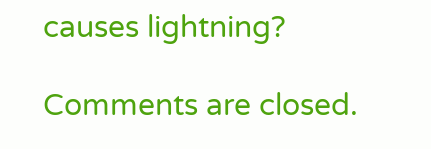causes lightning?

Comments are closed.